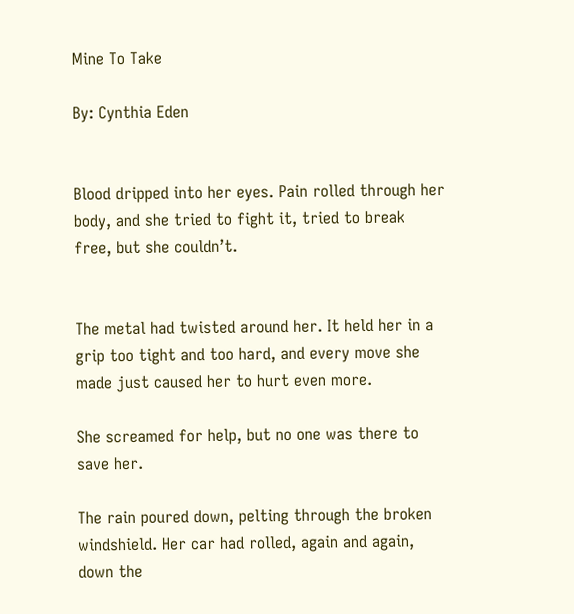Mine To Take

By: Cynthia Eden


Blood dripped into her eyes. Pain rolled through her body, and she tried to fight it, tried to break free, but she couldn’t.


The metal had twisted around her. It held her in a grip too tight and too hard, and every move she made just caused her to hurt even more.

She screamed for help, but no one was there to save her.

The rain poured down, pelting through the broken windshield. Her car had rolled, again and again, down the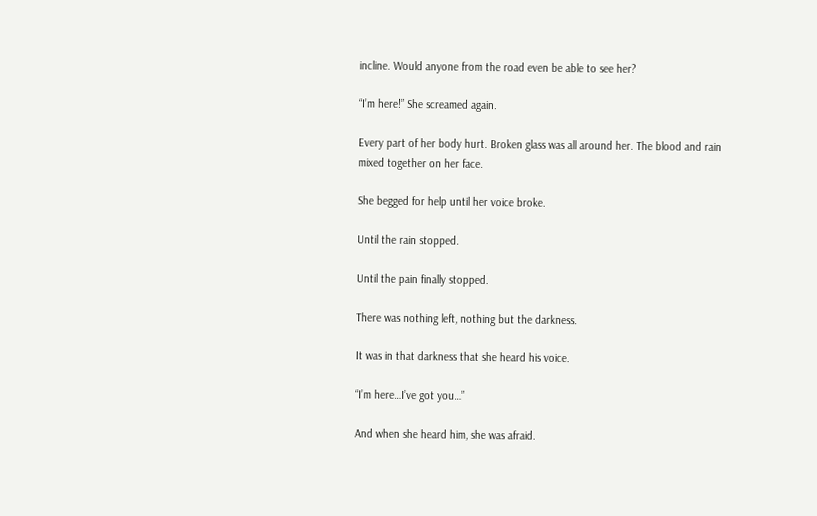incline. Would anyone from the road even be able to see her?

“I’m here!” She screamed again.

Every part of her body hurt. Broken glass was all around her. The blood and rain mixed together on her face.

She begged for help until her voice broke.

Until the rain stopped.

Until the pain finally stopped.

There was nothing left, nothing but the darkness.

It was in that darkness that she heard his voice.

“I’m here…I’ve got you…”

And when she heard him, she was afraid.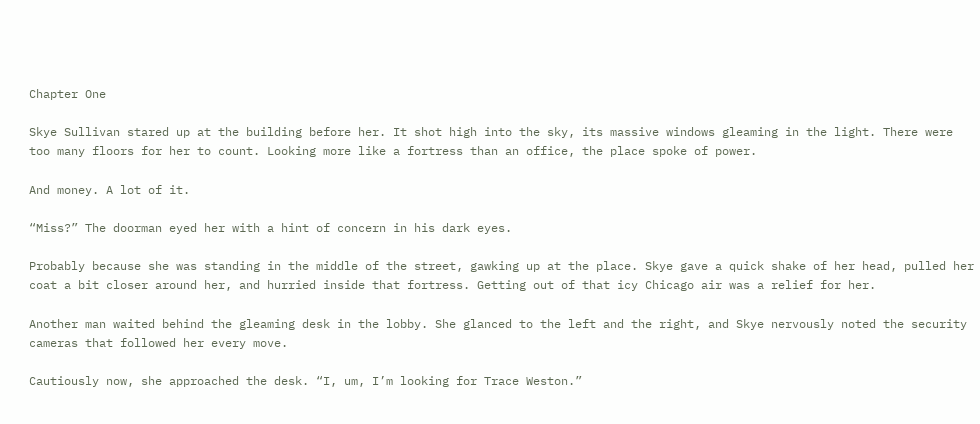Chapter One

Skye Sullivan stared up at the building before her. It shot high into the sky, its massive windows gleaming in the light. There were too many floors for her to count. Looking more like a fortress than an office, the place spoke of power.

And money. A lot of it.

“Miss?” The doorman eyed her with a hint of concern in his dark eyes.

Probably because she was standing in the middle of the street, gawking up at the place. Skye gave a quick shake of her head, pulled her coat a bit closer around her, and hurried inside that fortress. Getting out of that icy Chicago air was a relief for her.

Another man waited behind the gleaming desk in the lobby. She glanced to the left and the right, and Skye nervously noted the security cameras that followed her every move.

Cautiously now, she approached the desk. “I, um, I’m looking for Trace Weston.”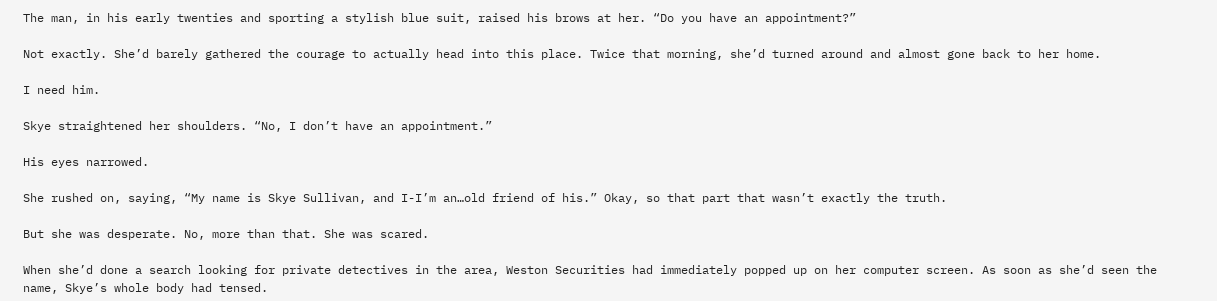The man, in his early twenties and sporting a stylish blue suit, raised his brows at her. “Do you have an appointment?”

Not exactly. She’d barely gathered the courage to actually head into this place. Twice that morning, she’d turned around and almost gone back to her home.

I need him.

Skye straightened her shoulders. “No, I don’t have an appointment.”

His eyes narrowed.

She rushed on, saying, “My name is Skye Sullivan, and I-I’m an…old friend of his.” Okay, so that part that wasn’t exactly the truth.

But she was desperate. No, more than that. She was scared.

When she’d done a search looking for private detectives in the area, Weston Securities had immediately popped up on her computer screen. As soon as she’d seen the name, Skye’s whole body had tensed.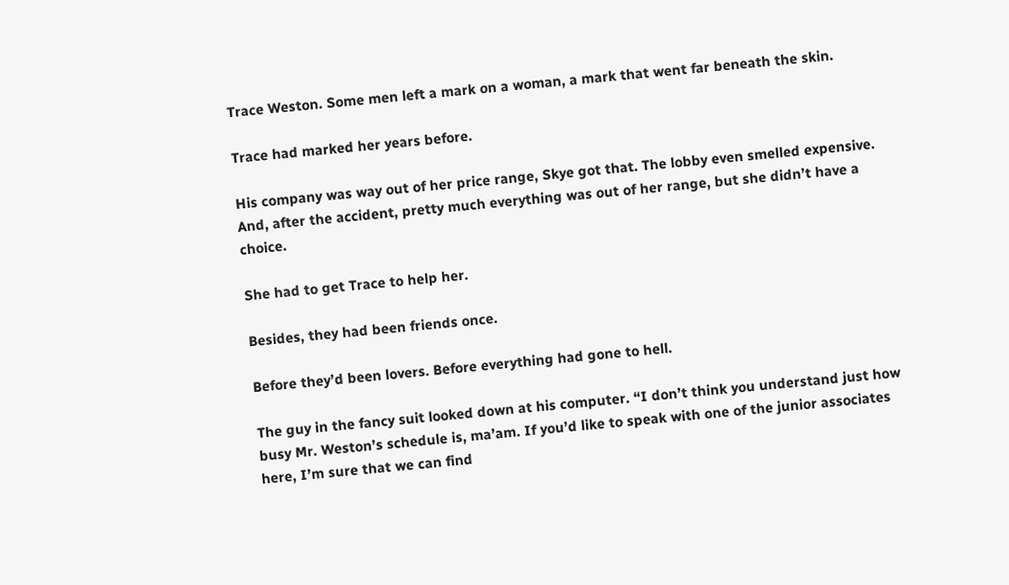Trace Weston. Some men left a mark on a woman, a mark that went far beneath the skin.

Trace had marked her years before.

His company was way out of her price range, Skye got that. The lobby even smelled expensive. And, after the accident, pretty much everything was out of her range, but she didn’t have a choice.

She had to get Trace to help her.

Besides, they had been friends once.

Before they’d been lovers. Before everything had gone to hell.

The guy in the fancy suit looked down at his computer. “I don’t think you understand just how busy Mr. Weston’s schedule is, ma’am. If you’d like to speak with one of the junior associates here, I’m sure that we can find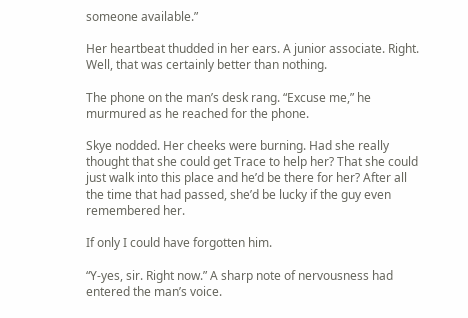someone available.”

Her heartbeat thudded in her ears. A junior associate. Right. Well, that was certainly better than nothing.

The phone on the man’s desk rang. “Excuse me,” he murmured as he reached for the phone.

Skye nodded. Her cheeks were burning. Had she really thought that she could get Trace to help her? That she could just walk into this place and he’d be there for her? After all the time that had passed, she’d be lucky if the guy even remembered her.

If only I could have forgotten him.

“Y-yes, sir. Right now.” A sharp note of nervousness had entered the man’s voice.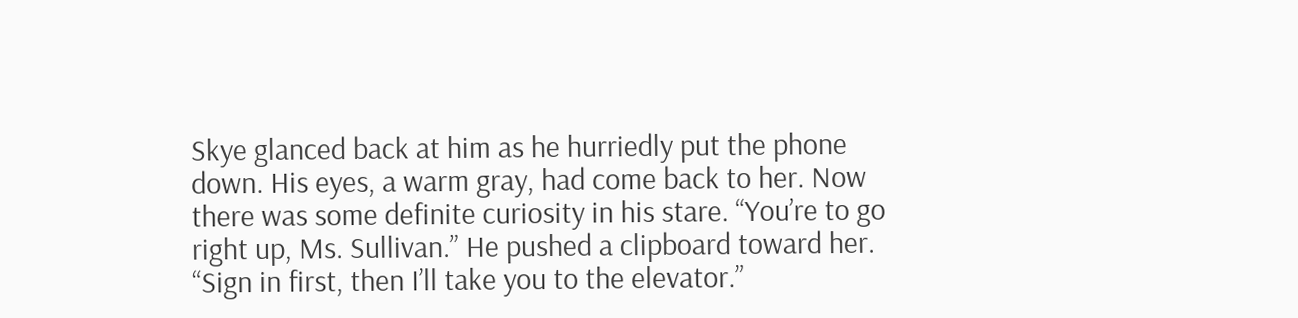Skye glanced back at him as he hurriedly put the phone down. His eyes, a warm gray, had come back to her. Now there was some definite curiosity in his stare. “You’re to go right up, Ms. Sullivan.” He pushed a clipboard toward her. “Sign in first, then I’ll take you to the elevator.”